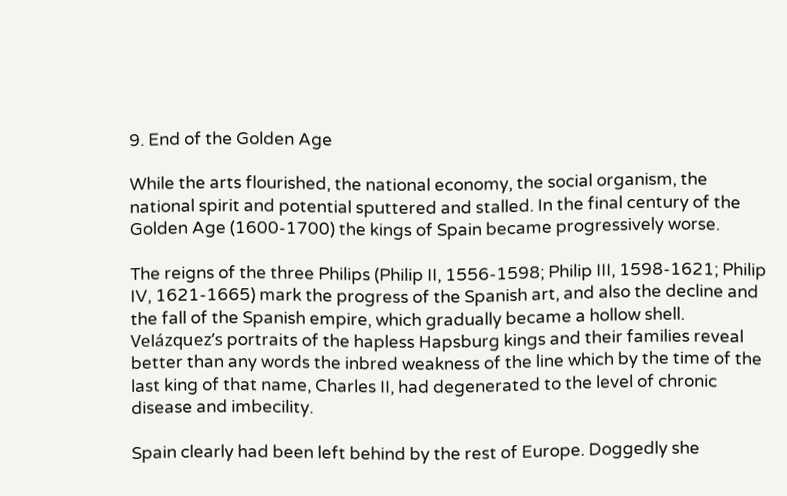9. End of the Golden Age

While the arts flourished, the national economy, the social organism, the national spirit and potential sputtered and stalled. In the final century of the Golden Age (1600-1700) the kings of Spain became progressively worse.

The reigns of the three Philips (Philip II, 1556-1598; Philip III, 1598-1621; Philip IV, 1621-1665) mark the progress of the Spanish art, and also the decline and the fall of the Spanish empire, which gradually became a hollow shell. Velázquez’s portraits of the hapless Hapsburg kings and their families reveal better than any words the inbred weakness of the line which by the time of the last king of that name, Charles II, had degenerated to the level of chronic disease and imbecility.

Spain clearly had been left behind by the rest of Europe. Doggedly she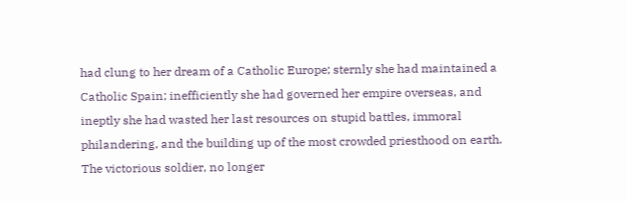had clung to her dream of a Catholic Europe; sternly she had maintained a Catholic Spain; inefficiently she had governed her empire overseas, and ineptly she had wasted her last resources on stupid battles, immoral philandering, and the building up of the most crowded priesthood on earth. The victorious soldier, no longer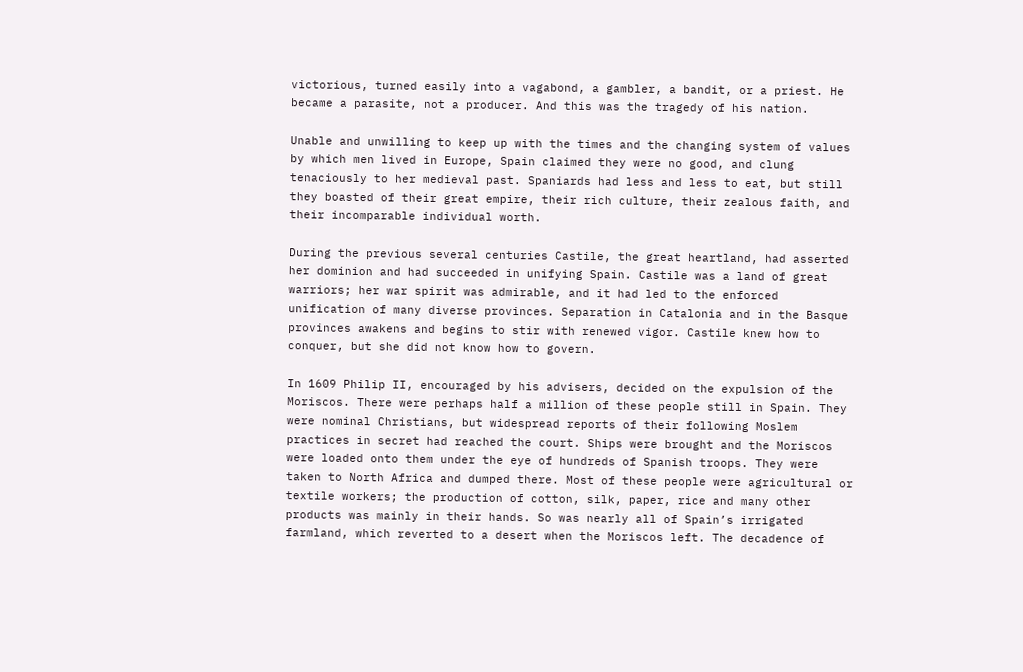victorious, turned easily into a vagabond, a gambler, a bandit, or a priest. He became a parasite, not a producer. And this was the tragedy of his nation.

Unable and unwilling to keep up with the times and the changing system of values by which men lived in Europe, Spain claimed they were no good, and clung tenaciously to her medieval past. Spaniards had less and less to eat, but still they boasted of their great empire, their rich culture, their zealous faith, and their incomparable individual worth.

During the previous several centuries Castile, the great heartland, had asserted her dominion and had succeeded in unifying Spain. Castile was a land of great warriors; her war spirit was admirable, and it had led to the enforced unification of many diverse provinces. Separation in Catalonia and in the Basque provinces awakens and begins to stir with renewed vigor. Castile knew how to conquer, but she did not know how to govern.

In 1609 Philip II, encouraged by his advisers, decided on the expulsion of the Moriscos. There were perhaps half a million of these people still in Spain. They were nominal Christians, but widespread reports of their following Moslem practices in secret had reached the court. Ships were brought and the Moriscos were loaded onto them under the eye of hundreds of Spanish troops. They were taken to North Africa and dumped there. Most of these people were agricultural or textile workers; the production of cotton, silk, paper, rice and many other products was mainly in their hands. So was nearly all of Spain’s irrigated farmland, which reverted to a desert when the Moriscos left. The decadence of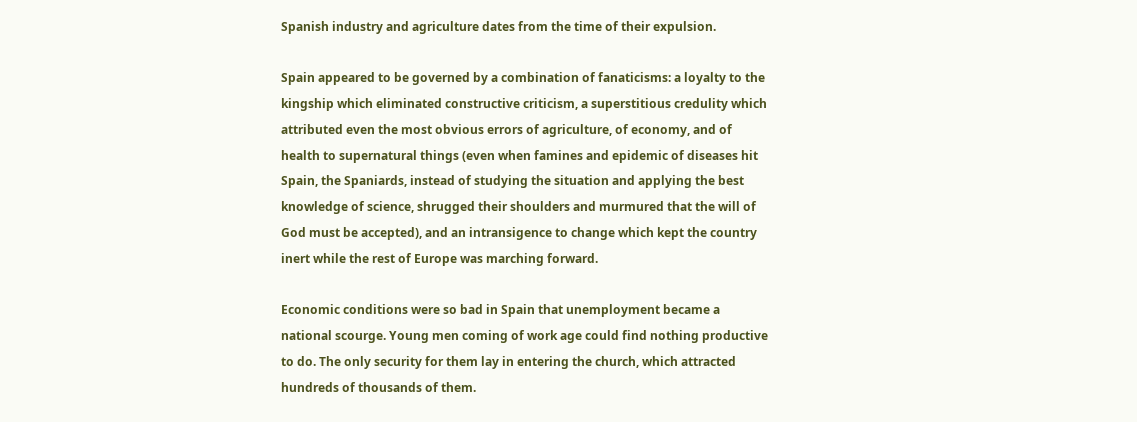Spanish industry and agriculture dates from the time of their expulsion.

Spain appeared to be governed by a combination of fanaticisms: a loyalty to the kingship which eliminated constructive criticism, a superstitious credulity which attributed even the most obvious errors of agriculture, of economy, and of health to supernatural things (even when famines and epidemic of diseases hit Spain, the Spaniards, instead of studying the situation and applying the best knowledge of science, shrugged their shoulders and murmured that the will of God must be accepted), and an intransigence to change which kept the country inert while the rest of Europe was marching forward.

Economic conditions were so bad in Spain that unemployment became a national scourge. Young men coming of work age could find nothing productive to do. The only security for them lay in entering the church, which attracted hundreds of thousands of them.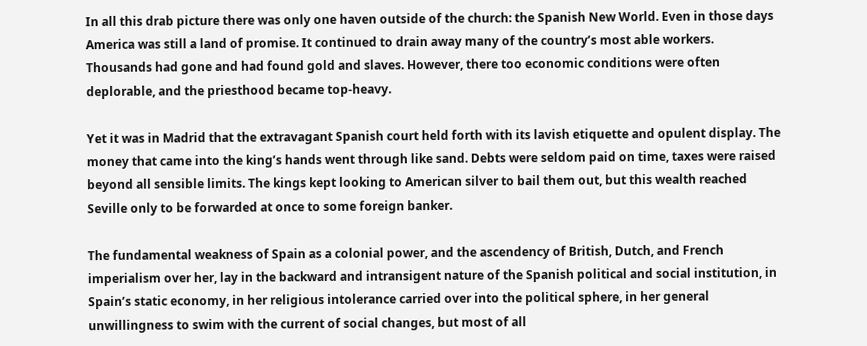In all this drab picture there was only one haven outside of the church: the Spanish New World. Even in those days America was still a land of promise. It continued to drain away many of the country’s most able workers. Thousands had gone and had found gold and slaves. However, there too economic conditions were often deplorable, and the priesthood became top-heavy.

Yet it was in Madrid that the extravagant Spanish court held forth with its lavish etiquette and opulent display. The money that came into the king’s hands went through like sand. Debts were seldom paid on time, taxes were raised beyond all sensible limits. The kings kept looking to American silver to bail them out, but this wealth reached Seville only to be forwarded at once to some foreign banker.

The fundamental weakness of Spain as a colonial power, and the ascendency of British, Dutch, and French imperialism over her, lay in the backward and intransigent nature of the Spanish political and social institution, in Spain’s static economy, in her religious intolerance carried over into the political sphere, in her general unwillingness to swim with the current of social changes, but most of all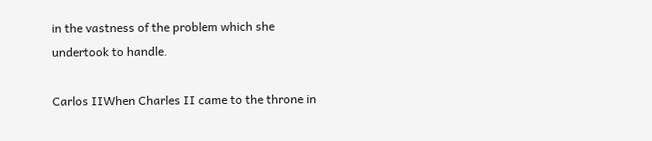in the vastness of the problem which she undertook to handle.

Carlos IIWhen Charles II came to the throne in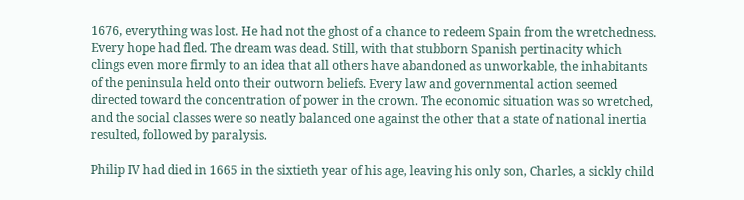1676, everything was lost. He had not the ghost of a chance to redeem Spain from the wretchedness. Every hope had fled. The dream was dead. Still, with that stubborn Spanish pertinacity which clings even more firmly to an idea that all others have abandoned as unworkable, the inhabitants of the peninsula held onto their outworn beliefs. Every law and governmental action seemed directed toward the concentration of power in the crown. The economic situation was so wretched, and the social classes were so neatly balanced one against the other that a state of national inertia resulted, followed by paralysis.

Philip IV had died in 1665 in the sixtieth year of his age, leaving his only son, Charles, a sickly child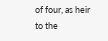of four, as heir to the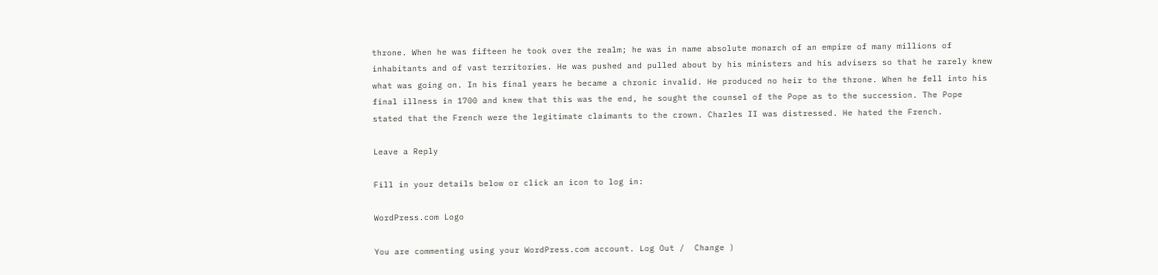throne. When he was fifteen he took over the realm; he was in name absolute monarch of an empire of many millions of inhabitants and of vast territories. He was pushed and pulled about by his ministers and his advisers so that he rarely knew what was going on. In his final years he became a chronic invalid. He produced no heir to the throne. When he fell into his final illness in 1700 and knew that this was the end, he sought the counsel of the Pope as to the succession. The Pope stated that the French were the legitimate claimants to the crown. Charles II was distressed. He hated the French.

Leave a Reply

Fill in your details below or click an icon to log in:

WordPress.com Logo

You are commenting using your WordPress.com account. Log Out /  Change )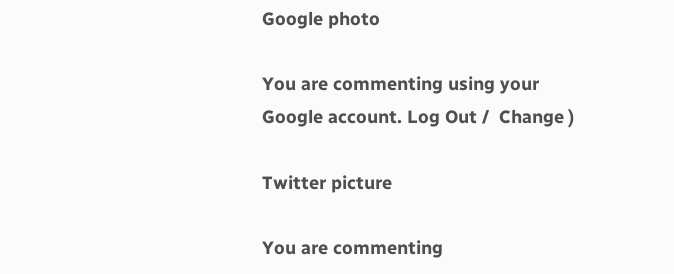Google photo

You are commenting using your Google account. Log Out /  Change )

Twitter picture

You are commenting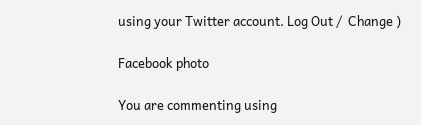using your Twitter account. Log Out /  Change )

Facebook photo

You are commenting using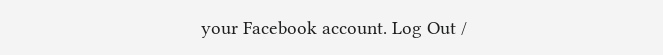your Facebook account. Log Out /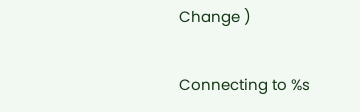Change )

Connecting to %s